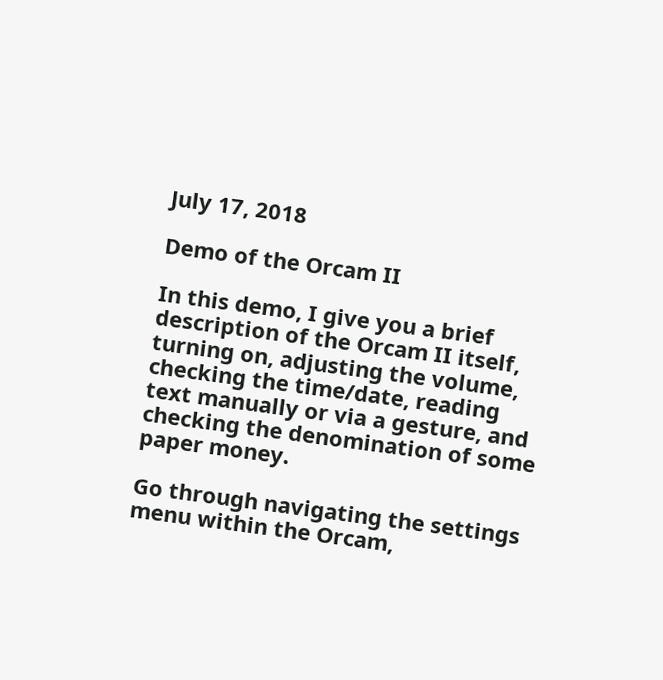July 17, 2018

Demo of the Orcam II

In this demo, I give you a brief description of the Orcam II itself, turning on, adjusting the volume, checking the time/date, reading text manually or via a gesture, and checking the denomination of some paper money.

Go through navigating the settings menu within the Orcam,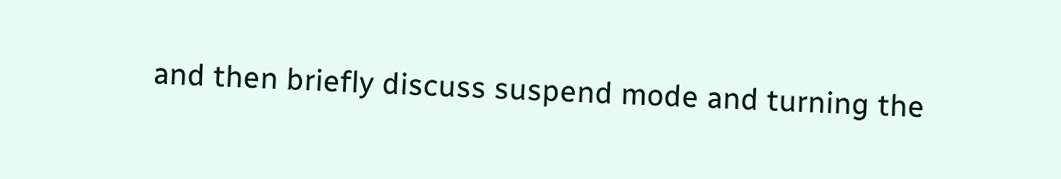and then briefly discuss suspend mode and turning the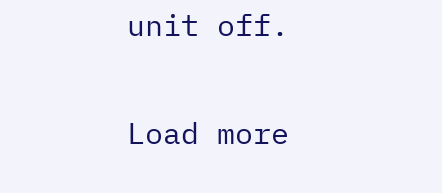unit off.


Load more